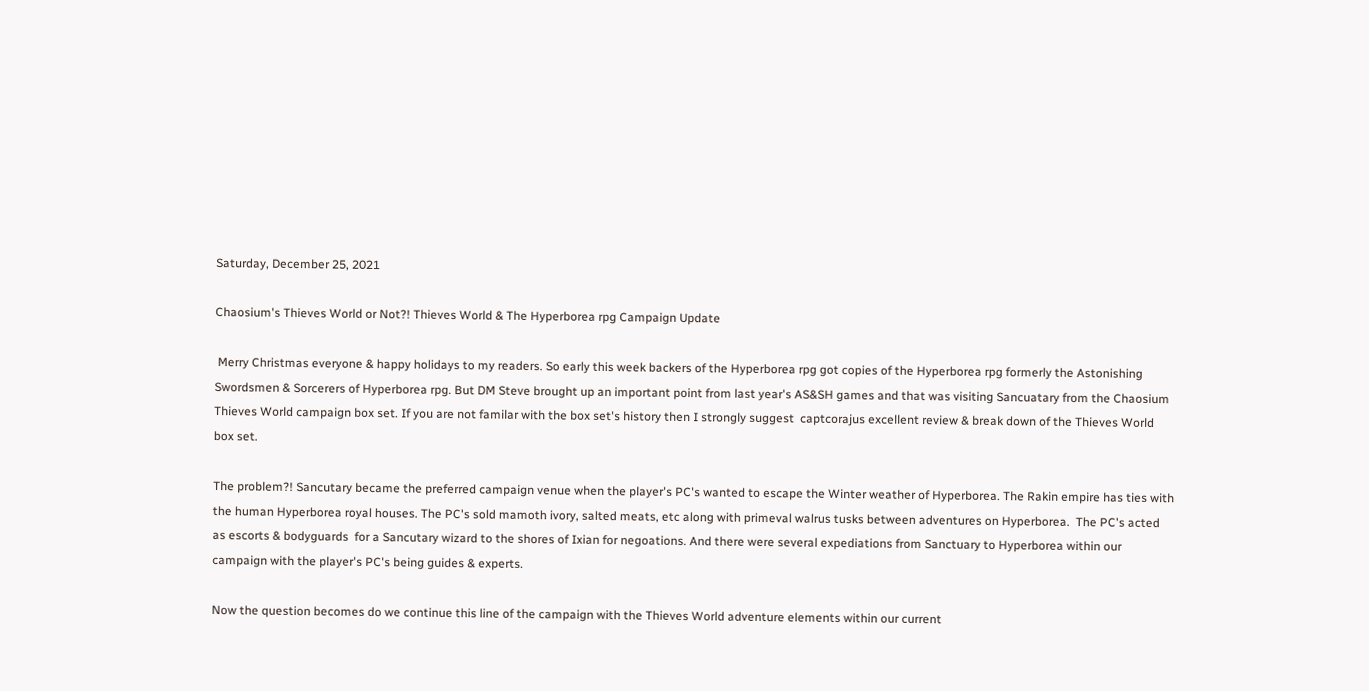Saturday, December 25, 2021

Chaosium's Thieves World or Not?! Thieves World & The Hyperborea rpg Campaign Update

 Merry Christmas everyone & happy holidays to my readers. So early this week backers of the Hyperborea rpg got copies of the Hyperborea rpg formerly the Astonishing Swordsmen & Sorcerers of Hyperborea rpg. But DM Steve brought up an important point from last year's AS&SH games and that was visiting Sancuatary from the Chaosium Thieves World campaign box set. If you are not familar with the box set's history then I strongly suggest  captcorajus excellent review & break down of the Thieves World box set.

The problem?! Sancutary became the preferred campaign venue when the player's PC's wanted to escape the Winter weather of Hyperborea. The Rakin empire has ties with the human Hyperborea royal houses. The PC's sold mamoth ivory, salted meats, etc along with primeval walrus tusks between adventures on Hyperborea.  The PC's acted as escorts & bodyguards  for a Sancutary wizard to the shores of Ixian for negoations. And there were several expediations from Sanctuary to Hyperborea within our campaign with the player's PC's being guides & experts.

Now the question becomes do we continue this line of the campaign with the Thieves World adventure elements within our current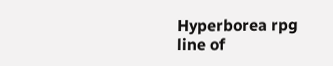Hyperborea rpg line of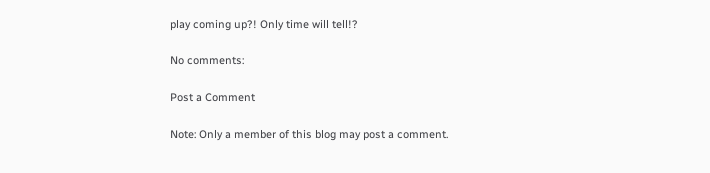play coming up?! Only time will tell!?

No comments:

Post a Comment

Note: Only a member of this blog may post a comment.